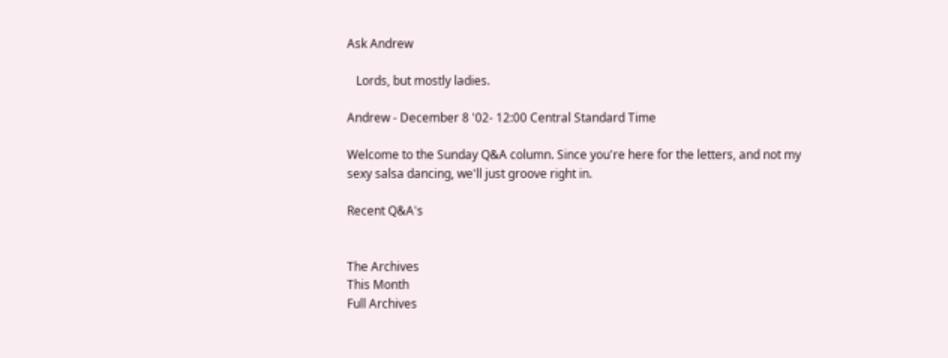Ask Andrew

   Lords, but mostly ladies.

Andrew - December 8 '02- 12:00 Central Standard Time

Welcome to the Sunday Q&A column. Since you're here for the letters, and not my sexy salsa dancing, we'll just groove right in.

Recent Q&A's


The Archives
This Month
Full Archives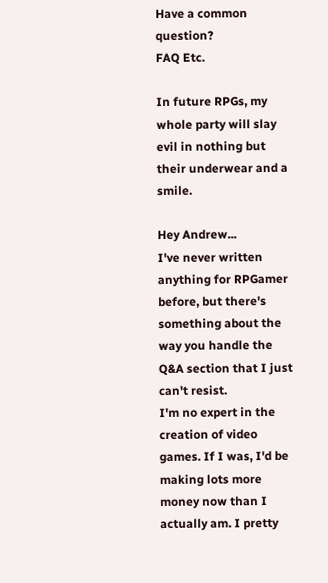Have a common question?
FAQ Etc.

In future RPGs, my whole party will slay evil in nothing but their underwear and a smile.

Hey Andrew...
I've never written anything for RPGamer before, but there's something about the way you handle the Q&A section that I just can't resist.
I'm no expert in the creation of video games. If I was, I'd be making lots more money now than I actually am. I pretty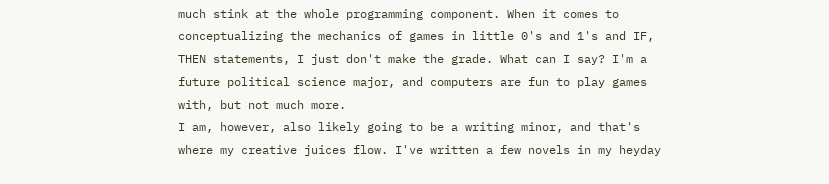much stink at the whole programming component. When it comes to conceptualizing the mechanics of games in little 0's and 1's and IF, THEN statements, I just don't make the grade. What can I say? I'm a future political science major, and computers are fun to play games with, but not much more.
I am, however, also likely going to be a writing minor, and that's where my creative juices flow. I've written a few novels in my heyday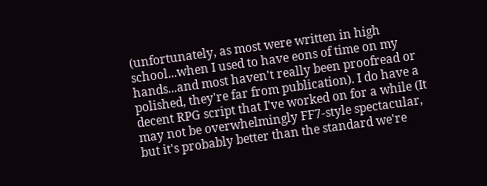(unfortunately, as most were written in high school...when I used to have eons of time on my hands...and most haven't really been proofread or polished, they're far from publication). I do have a decent RPG script that I've worked on for a while (It may not be overwhelmingly FF7-style spectacular, but it's probably better than the standard we're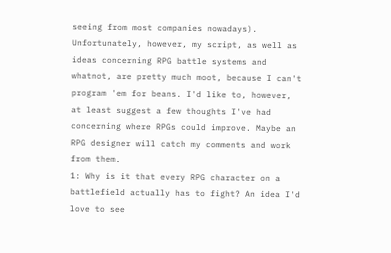seeing from most companies nowadays).
Unfortunately, however, my script, as well as ideas concerning RPG battle systems and whatnot, are pretty much moot, because I can't program 'em for beans. I'd like to, however, at least suggest a few thoughts I've had concerning where RPGs could improve. Maybe an RPG designer will catch my comments and work from them.
1: Why is it that every RPG character on a battlefield actually has to fight? An idea I'd love to see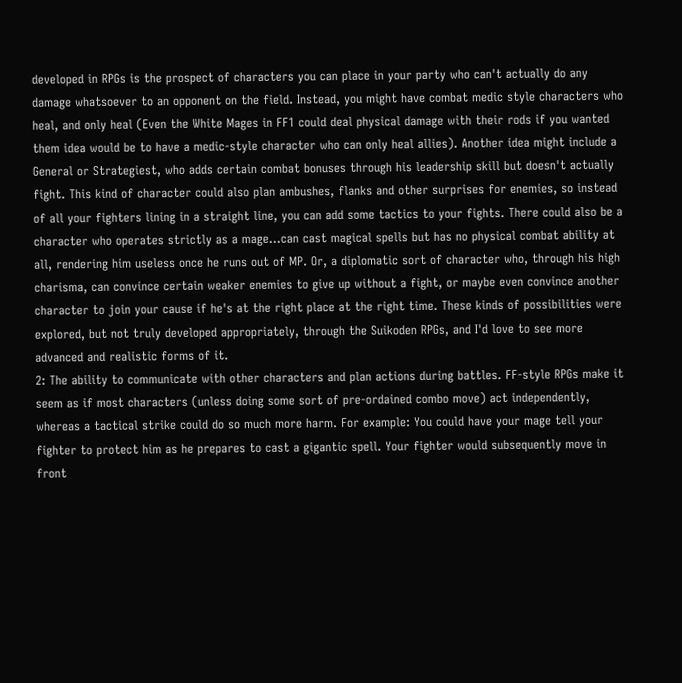developed in RPGs is the prospect of characters you can place in your party who can't actually do any damage whatsoever to an opponent on the field. Instead, you might have combat medic style characters who heal, and only heal (Even the White Mages in FF1 could deal physical damage with their rods if you wanted them idea would be to have a medic-style character who can only heal allies). Another idea might include a General or Strategiest, who adds certain combat bonuses through his leadership skill but doesn't actually fight. This kind of character could also plan ambushes, flanks and other surprises for enemies, so instead of all your fighters lining in a straight line, you can add some tactics to your fights. There could also be a character who operates strictly as a mage...can cast magical spells but has no physical combat ability at all, rendering him useless once he runs out of MP. Or, a diplomatic sort of character who, through his high charisma, can convince certain weaker enemies to give up without a fight, or maybe even convince another character to join your cause if he's at the right place at the right time. These kinds of possibilities were explored, but not truly developed appropriately, through the Suikoden RPGs, and I'd love to see more advanced and realistic forms of it.
2: The ability to communicate with other characters and plan actions during battles. FF-style RPGs make it seem as if most characters (unless doing some sort of pre-ordained combo move) act independently, whereas a tactical strike could do so much more harm. For example: You could have your mage tell your fighter to protect him as he prepares to cast a gigantic spell. Your fighter would subsequently move in front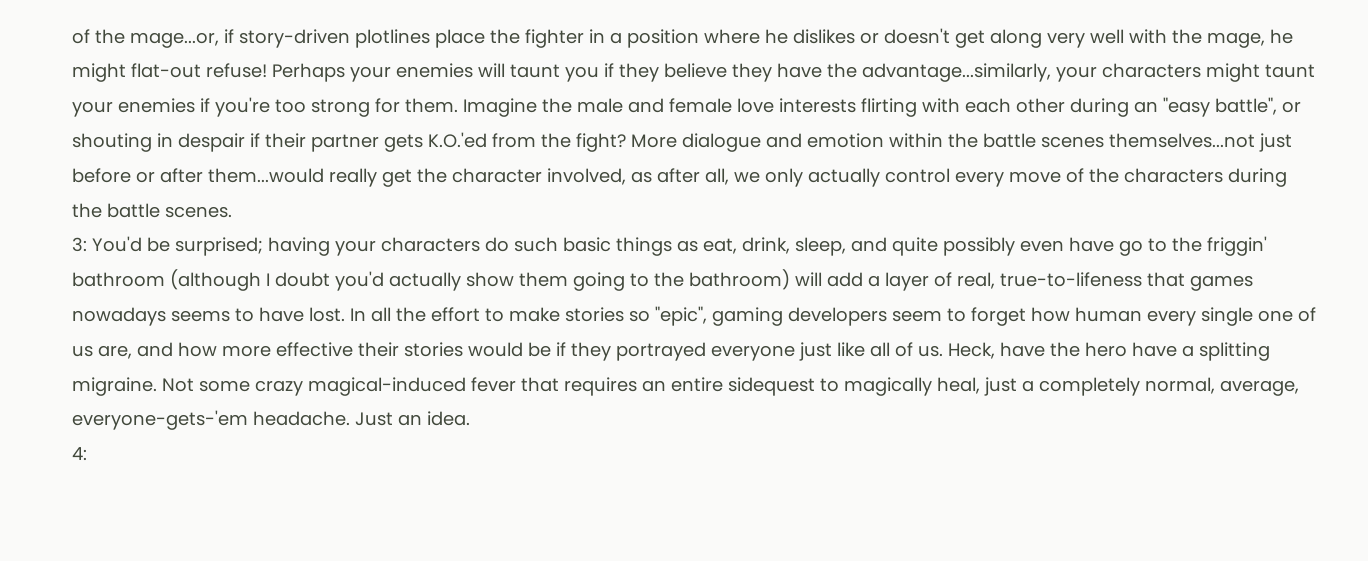of the mage...or, if story-driven plotlines place the fighter in a position where he dislikes or doesn't get along very well with the mage, he might flat-out refuse! Perhaps your enemies will taunt you if they believe they have the advantage...similarly, your characters might taunt your enemies if you're too strong for them. Imagine the male and female love interests flirting with each other during an "easy battle", or shouting in despair if their partner gets K.O.'ed from the fight? More dialogue and emotion within the battle scenes themselves...not just before or after them...would really get the character involved, as after all, we only actually control every move of the characters during the battle scenes.
3: You'd be surprised; having your characters do such basic things as eat, drink, sleep, and quite possibly even have go to the friggin' bathroom (although I doubt you'd actually show them going to the bathroom) will add a layer of real, true-to-lifeness that games nowadays seems to have lost. In all the effort to make stories so "epic", gaming developers seem to forget how human every single one of us are, and how more effective their stories would be if they portrayed everyone just like all of us. Heck, have the hero have a splitting migraine. Not some crazy magical-induced fever that requires an entire sidequest to magically heal, just a completely normal, average, everyone-gets-'em headache. Just an idea.
4: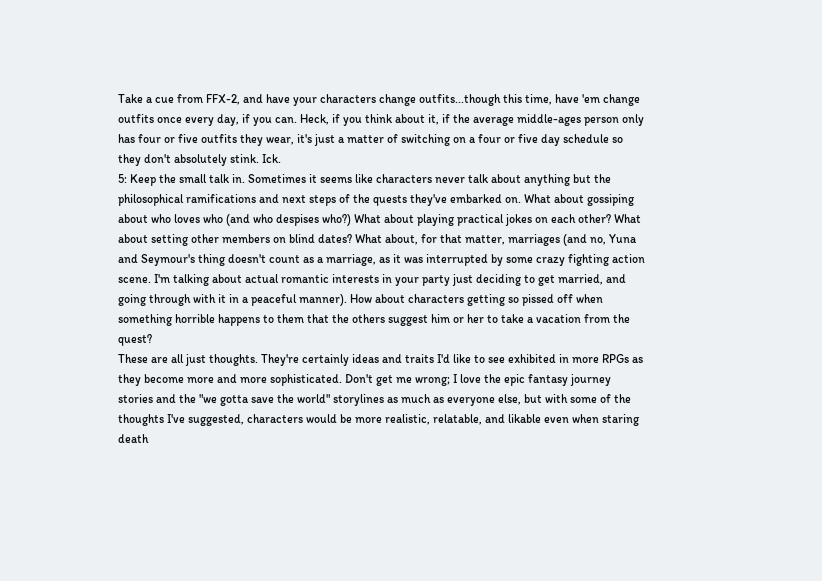Take a cue from FFX-2, and have your characters change outfits...though this time, have 'em change outfits once every day, if you can. Heck, if you think about it, if the average middle-ages person only has four or five outfits they wear, it's just a matter of switching on a four or five day schedule so they don't absolutely stink. Ick.
5: Keep the small talk in. Sometimes it seems like characters never talk about anything but the philosophical ramifications and next steps of the quests they've embarked on. What about gossiping about who loves who (and who despises who?) What about playing practical jokes on each other? What about setting other members on blind dates? What about, for that matter, marriages (and no, Yuna and Seymour's thing doesn't count as a marriage, as it was interrupted by some crazy fighting action scene. I'm talking about actual romantic interests in your party just deciding to get married, and going through with it in a peaceful manner). How about characters getting so pissed off when something horrible happens to them that the others suggest him or her to take a vacation from the quest?
These are all just thoughts. They're certainly ideas and traits I'd like to see exhibited in more RPGs as they become more and more sophisticated. Don't get me wrong; I love the epic fantasy journey stories and the "we gotta save the world" storylines as much as everyone else, but with some of the thoughts I've suggested, characters would be more realistic, relatable, and likable even when staring death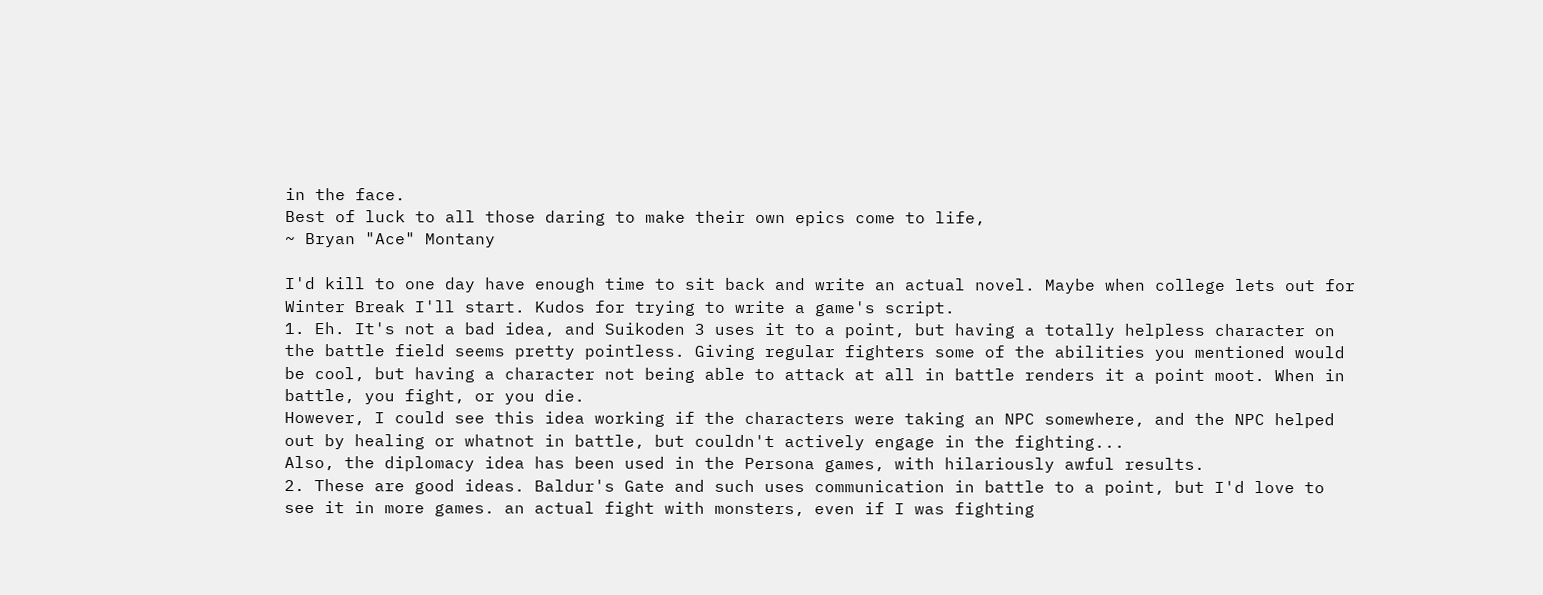in the face.
Best of luck to all those daring to make their own epics come to life,
~ Bryan "Ace" Montany

I'd kill to one day have enough time to sit back and write an actual novel. Maybe when college lets out for Winter Break I'll start. Kudos for trying to write a game's script.
1. Eh. It's not a bad idea, and Suikoden 3 uses it to a point, but having a totally helpless character on the battle field seems pretty pointless. Giving regular fighters some of the abilities you mentioned would be cool, but having a character not being able to attack at all in battle renders it a point moot. When in battle, you fight, or you die.
However, I could see this idea working if the characters were taking an NPC somewhere, and the NPC helped out by healing or whatnot in battle, but couldn't actively engage in the fighting...
Also, the diplomacy idea has been used in the Persona games, with hilariously awful results.
2. These are good ideas. Baldur's Gate and such uses communication in battle to a point, but I'd love to see it in more games. an actual fight with monsters, even if I was fighting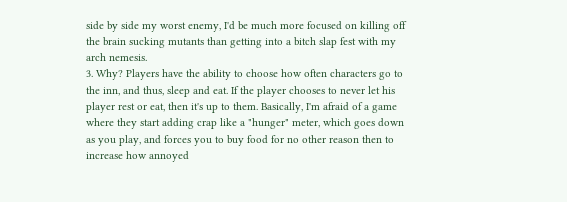side by side my worst enemy, I'd be much more focused on killing off the brain sucking mutants than getting into a bitch slap fest with my arch nemesis.
3. Why? Players have the ability to choose how often characters go to the inn, and thus, sleep and eat. If the player chooses to never let his player rest or eat, then it's up to them. Basically, I'm afraid of a game where they start adding crap like a "hunger" meter, which goes down as you play, and forces you to buy food for no other reason then to increase how annoyed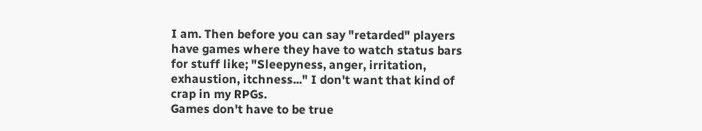I am. Then before you can say "retarded" players have games where they have to watch status bars for stuff like; "Sleepyness, anger, irritation, exhaustion, itchness..." I don't want that kind of crap in my RPGs.
Games don't have to be true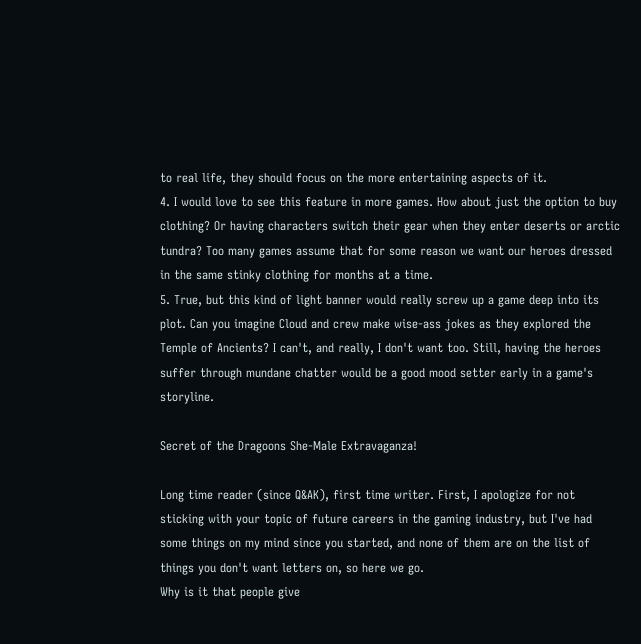to real life, they should focus on the more entertaining aspects of it.
4. I would love to see this feature in more games. How about just the option to buy clothing? Or having characters switch their gear when they enter deserts or arctic tundra? Too many games assume that for some reason we want our heroes dressed in the same stinky clothing for months at a time.
5. True, but this kind of light banner would really screw up a game deep into its plot. Can you imagine Cloud and crew make wise-ass jokes as they explored the Temple of Ancients? I can't, and really, I don't want too. Still, having the heroes suffer through mundane chatter would be a good mood setter early in a game's storyline.

Secret of the Dragoons She-Male Extravaganza!

Long time reader (since Q&AK), first time writer. First, I apologize for not sticking with your topic of future careers in the gaming industry, but I've had some things on my mind since you started, and none of them are on the list of things you don't want letters on, so here we go.
Why is it that people give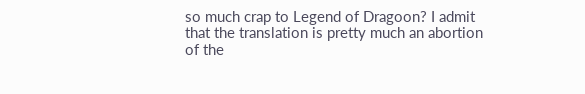so much crap to Legend of Dragoon? I admit that the translation is pretty much an abortion of the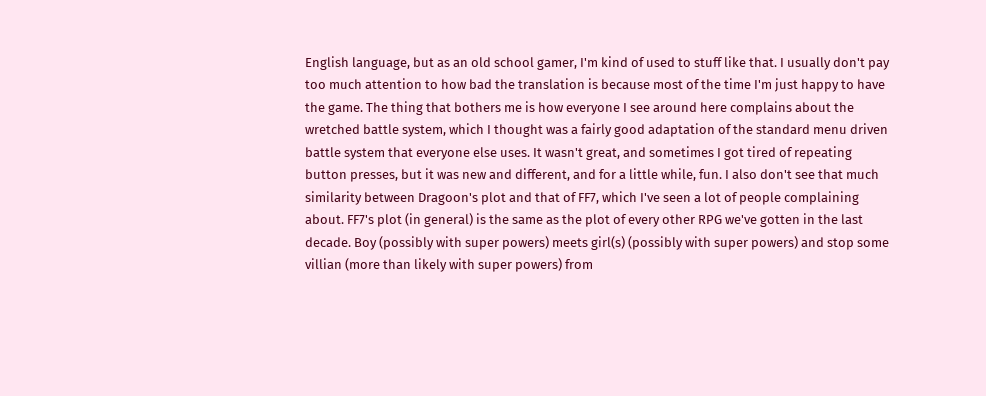English language, but as an old school gamer, I'm kind of used to stuff like that. I usually don't pay too much attention to how bad the translation is because most of the time I'm just happy to have the game. The thing that bothers me is how everyone I see around here complains about the wretched battle system, which I thought was a fairly good adaptation of the standard menu driven battle system that everyone else uses. It wasn't great, and sometimes I got tired of repeating button presses, but it was new and different, and for a little while, fun. I also don't see that much similarity between Dragoon's plot and that of FF7, which I've seen a lot of people complaining about. FF7's plot (in general) is the same as the plot of every other RPG we've gotten in the last decade. Boy (possibly with super powers) meets girl(s) (possibly with super powers) and stop some villian (more than likely with super powers) from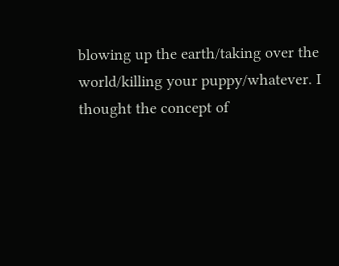blowing up the earth/taking over the world/killing your puppy/whatever. I thought the concept of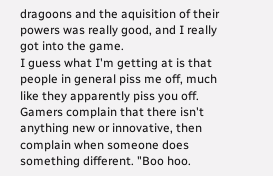dragoons and the aquisition of their powers was really good, and I really got into the game.
I guess what I'm getting at is that people in general piss me off, much like they apparently piss you off. Gamers complain that there isn't anything new or innovative, then complain when someone does something different. "Boo hoo.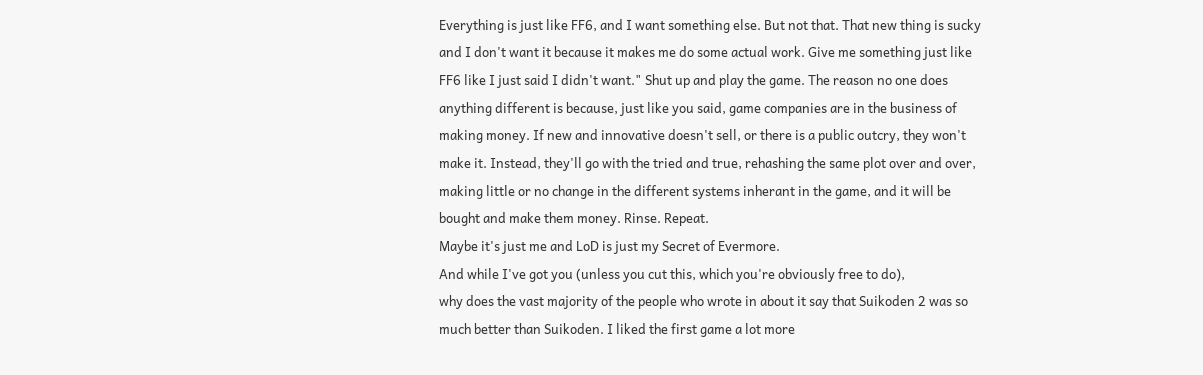Everything is just like FF6, and I want something else. But not that. That new thing is sucky and I don't want it because it makes me do some actual work. Give me something just like FF6 like I just said I didn't want." Shut up and play the game. The reason no one does anything different is because, just like you said, game companies are in the business of making money. If new and innovative doesn't sell, or there is a public outcry, they won't make it. Instead, they'll go with the tried and true, rehashing the same plot over and over, making little or no change in the different systems inherant in the game, and it will be bought and make them money. Rinse. Repeat.
Maybe it's just me and LoD is just my Secret of Evermore.
And while I've got you (unless you cut this, which you're obviously free to do),
why does the vast majority of the people who wrote in about it say that Suikoden 2 was so much better than Suikoden. I liked the first game a lot more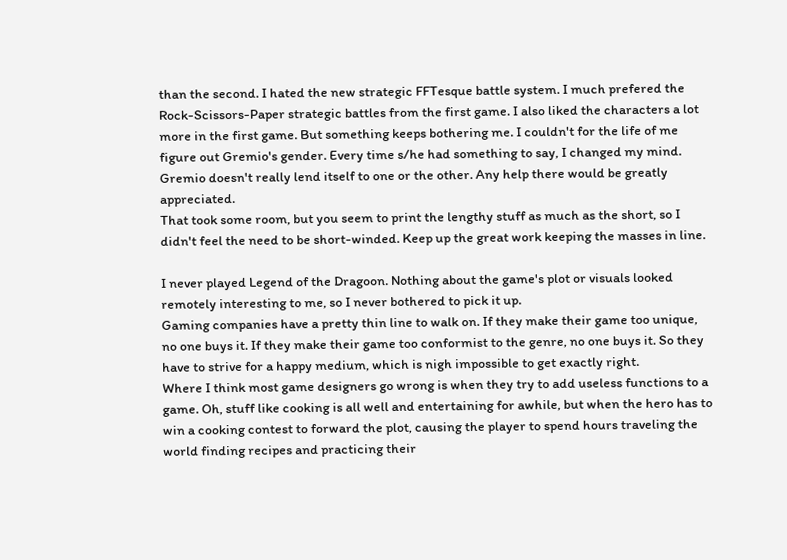than the second. I hated the new strategic FFTesque battle system. I much prefered the Rock-Scissors-Paper strategic battles from the first game. I also liked the characters a lot more in the first game. But something keeps bothering me. I couldn't for the life of me figure out Gremio's gender. Every time s/he had something to say, I changed my mind. Gremio doesn't really lend itself to one or the other. Any help there would be greatly appreciated.
That took some room, but you seem to print the lengthy stuff as much as the short, so I didn't feel the need to be short-winded. Keep up the great work keeping the masses in line.

I never played Legend of the Dragoon. Nothing about the game's plot or visuals looked remotely interesting to me, so I never bothered to pick it up.
Gaming companies have a pretty thin line to walk on. If they make their game too unique, no one buys it. If they make their game too conformist to the genre, no one buys it. So they have to strive for a happy medium, which is nigh impossible to get exactly right.
Where I think most game designers go wrong is when they try to add useless functions to a game. Oh, stuff like cooking is all well and entertaining for awhile, but when the hero has to win a cooking contest to forward the plot, causing the player to spend hours traveling the world finding recipes and practicing their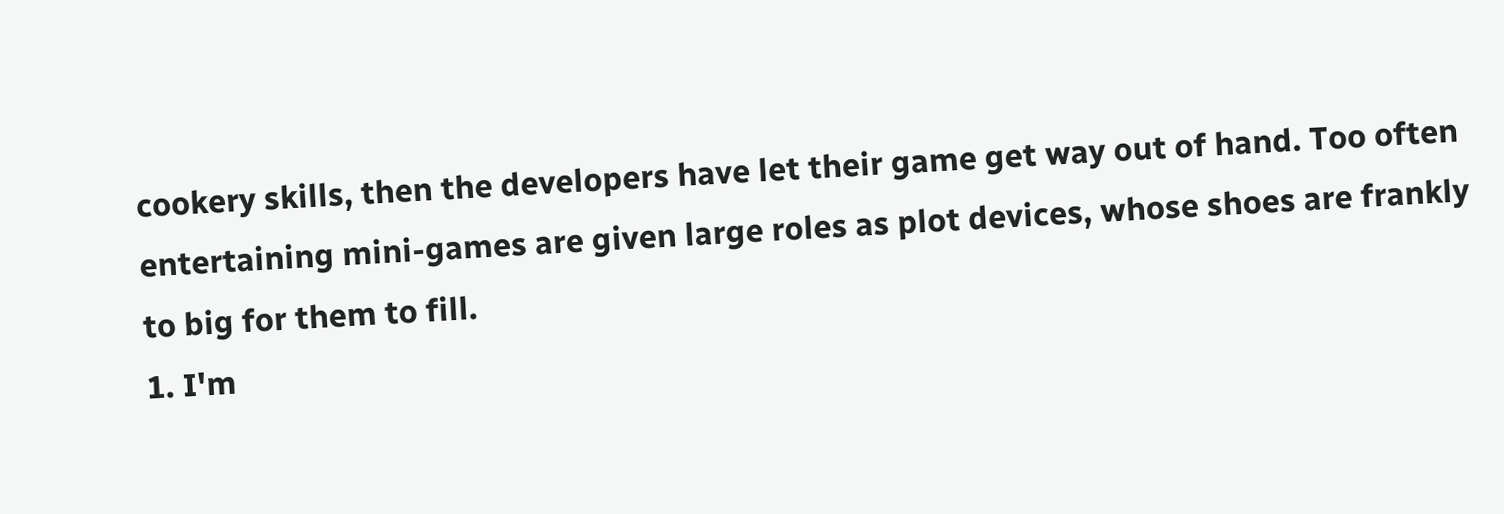cookery skills, then the developers have let their game get way out of hand. Too often entertaining mini-games are given large roles as plot devices, whose shoes are frankly to big for them to fill.
1. I'm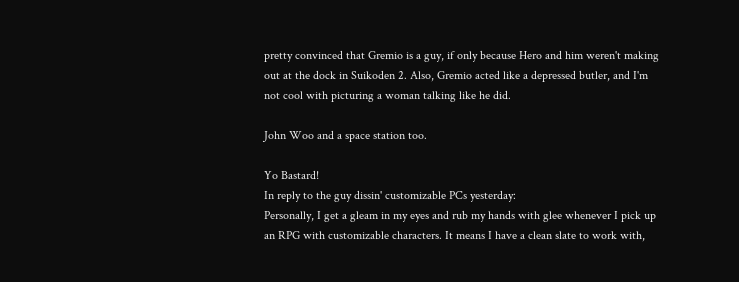pretty convinced that Gremio is a guy, if only because Hero and him weren't making out at the dock in Suikoden 2. Also, Gremio acted like a depressed butler, and I'm not cool with picturing a woman talking like he did.

John Woo and a space station too.

Yo Bastard!
In reply to the guy dissin' customizable PCs yesterday:
Personally, I get a gleam in my eyes and rub my hands with glee whenever I pick up an RPG with customizable characters. It means I have a clean slate to work with,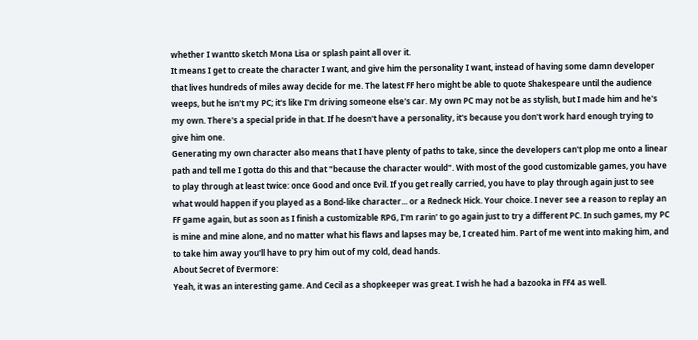whether I wantto sketch Mona Lisa or splash paint all over it.
It means I get to create the character I want, and give him the personality I want, instead of having some damn developer that lives hundreds of miles away decide for me. The latest FF hero might be able to quote Shakespeare until the audience weeps, but he isn't my PC; it's like I'm driving someone else's car. My own PC may not be as stylish, but I made him and he's my own. There's a special pride in that. If he doesn't have a personality, it's because you don't work hard enough trying to give him one.
Generating my own character also means that I have plenty of paths to take, since the developers can't plop me onto a linear path and tell me I gotta do this and that "because the character would". With most of the good customizable games, you have to play through at least twice: once Good and once Evil. If you get really carried, you have to play through again just to see what would happen if you played as a Bond-like character... or a Redneck Hick. Your choice. I never see a reason to replay an FF game again, but as soon as I finish a customizable RPG, I'm rarin' to go again just to try a different PC. In such games, my PC is mine and mine alone, and no matter what his flaws and lapses may be, I created him. Part of me went into making him, and to take him away you'll have to pry him out of my cold, dead hands.
About Secret of Evermore:
Yeah, it was an interesting game. And Cecil as a shopkeeper was great. I wish he had a bazooka in FF4 as well.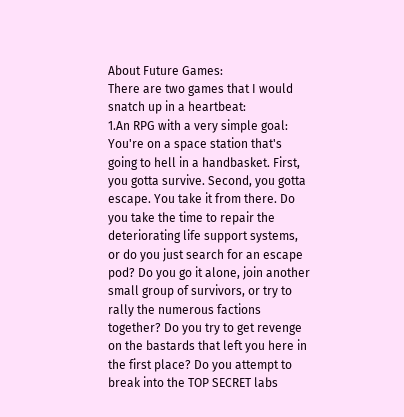About Future Games:
There are two games that I would snatch up in a heartbeat:
1.An RPG with a very simple goal: You're on a space station that's going to hell in a handbasket. First, you gotta survive. Second, you gotta escape. You take it from there. Do you take the time to repair the deteriorating life support systems, or do you just search for an escape pod? Do you go it alone, join another small group of survivors, or try to rally the numerous factions together? Do you try to get revenge on the bastards that left you here in the first place? Do you attempt to break into the TOP SECRET labs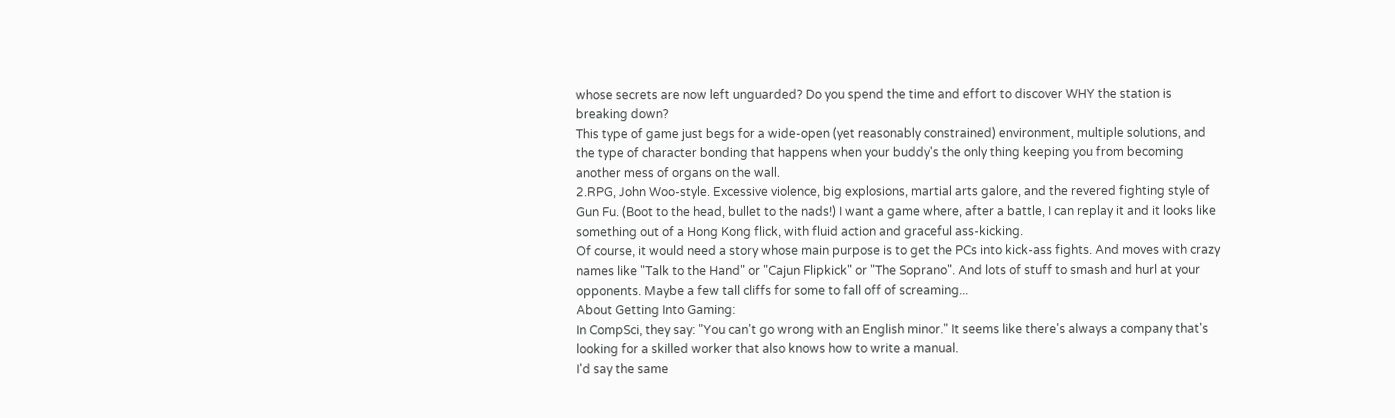whose secrets are now left unguarded? Do you spend the time and effort to discover WHY the station is breaking down?
This type of game just begs for a wide-open (yet reasonably constrained) environment, multiple solutions, and the type of character bonding that happens when your buddy's the only thing keeping you from becoming another mess of organs on the wall.
2.RPG, John Woo-style. Excessive violence, big explosions, martial arts galore, and the revered fighting style of Gun Fu. (Boot to the head, bullet to the nads!) I want a game where, after a battle, I can replay it and it looks like something out of a Hong Kong flick, with fluid action and graceful ass-kicking.
Of course, it would need a story whose main purpose is to get the PCs into kick-ass fights. And moves with crazy names like "Talk to the Hand" or "Cajun Flipkick" or "The Soprano". And lots of stuff to smash and hurl at your opponents. Maybe a few tall cliffs for some to fall off of screaming...
About Getting Into Gaming:
In CompSci, they say: "You can't go wrong with an English minor." It seems like there's always a company that's looking for a skilled worker that also knows how to write a manual.
I'd say the same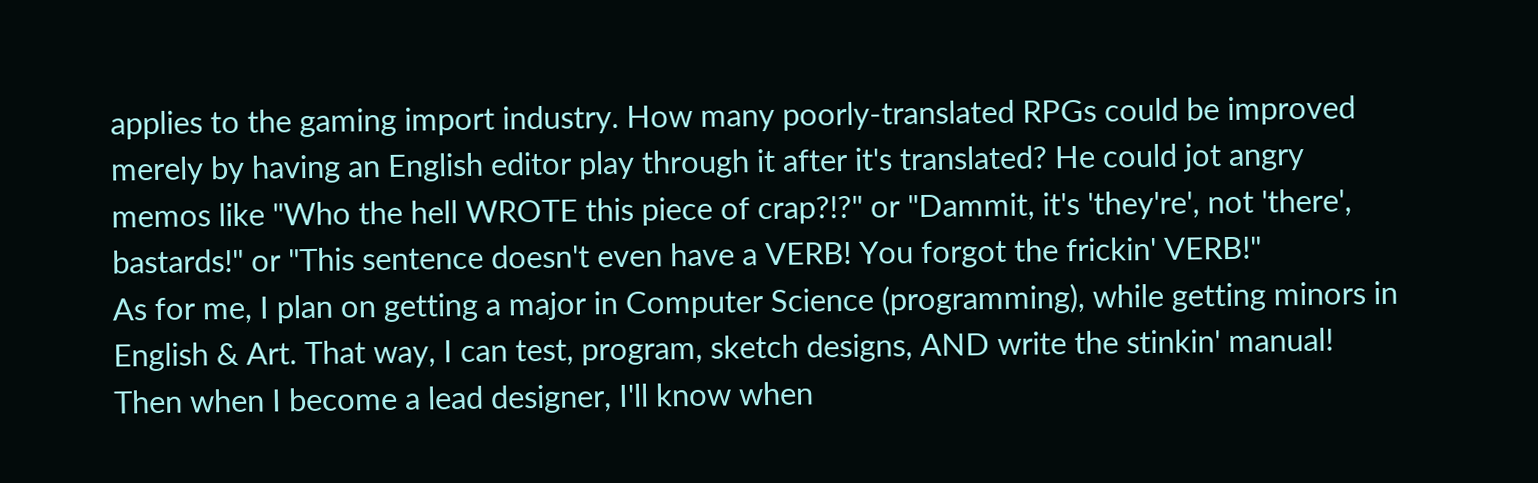applies to the gaming import industry. How many poorly-translated RPGs could be improved merely by having an English editor play through it after it's translated? He could jot angry memos like "Who the hell WROTE this piece of crap?!?" or "Dammit, it's 'they're', not 'there', bastards!" or "This sentence doesn't even have a VERB! You forgot the frickin' VERB!"
As for me, I plan on getting a major in Computer Science (programming), while getting minors in English & Art. That way, I can test, program, sketch designs, AND write the stinkin' manual! Then when I become a lead designer, I'll know when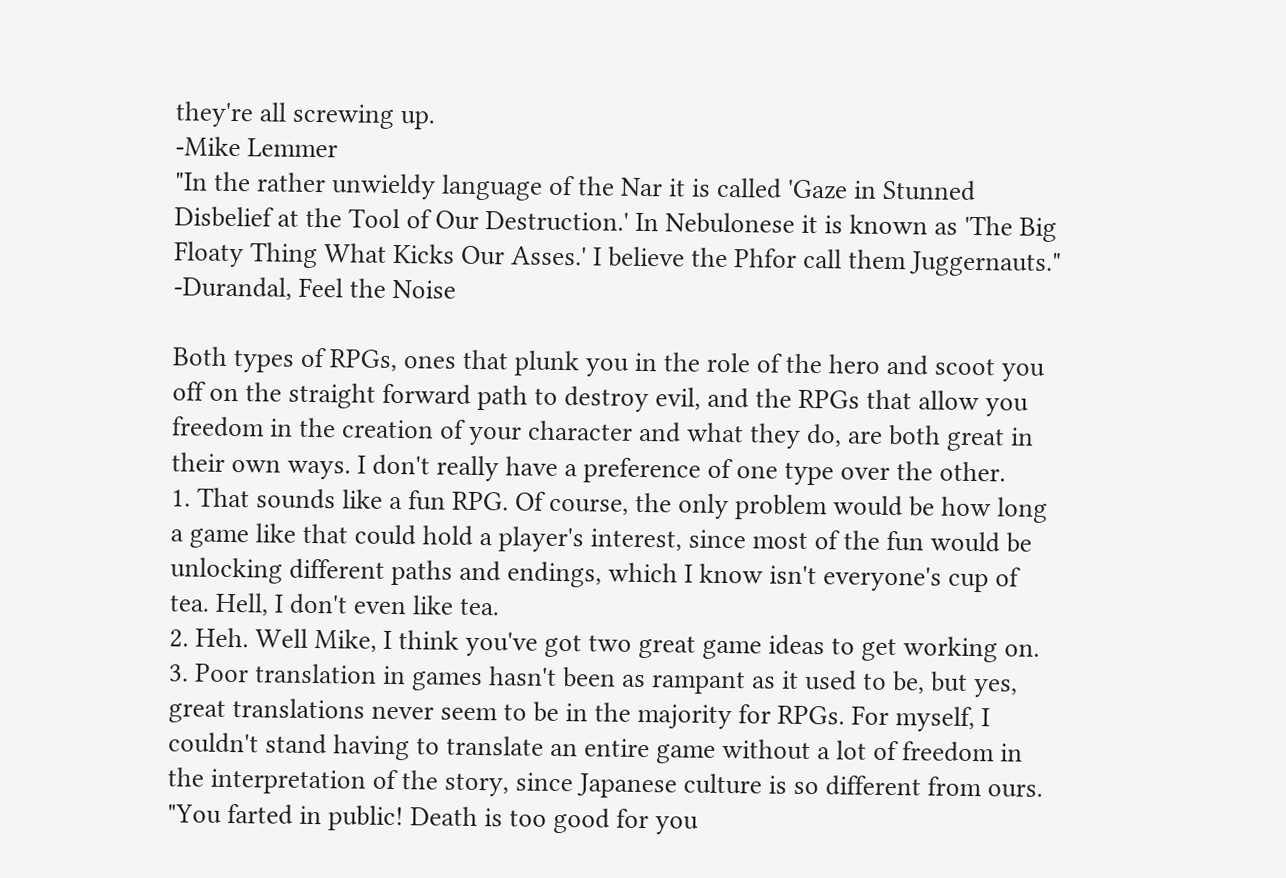they're all screwing up.
-Mike Lemmer
"In the rather unwieldy language of the Nar it is called 'Gaze in Stunned Disbelief at the Tool of Our Destruction.' In Nebulonese it is known as 'The Big Floaty Thing What Kicks Our Asses.' I believe the Phfor call them Juggernauts." -Durandal, Feel the Noise

Both types of RPGs, ones that plunk you in the role of the hero and scoot you off on the straight forward path to destroy evil, and the RPGs that allow you freedom in the creation of your character and what they do, are both great in their own ways. I don't really have a preference of one type over the other.
1. That sounds like a fun RPG. Of course, the only problem would be how long a game like that could hold a player's interest, since most of the fun would be unlocking different paths and endings, which I know isn't everyone's cup of tea. Hell, I don't even like tea.
2. Heh. Well Mike, I think you've got two great game ideas to get working on.
3. Poor translation in games hasn't been as rampant as it used to be, but yes, great translations never seem to be in the majority for RPGs. For myself, I couldn't stand having to translate an entire game without a lot of freedom in the interpretation of the story, since Japanese culture is so different from ours.
"You farted in public! Death is too good for you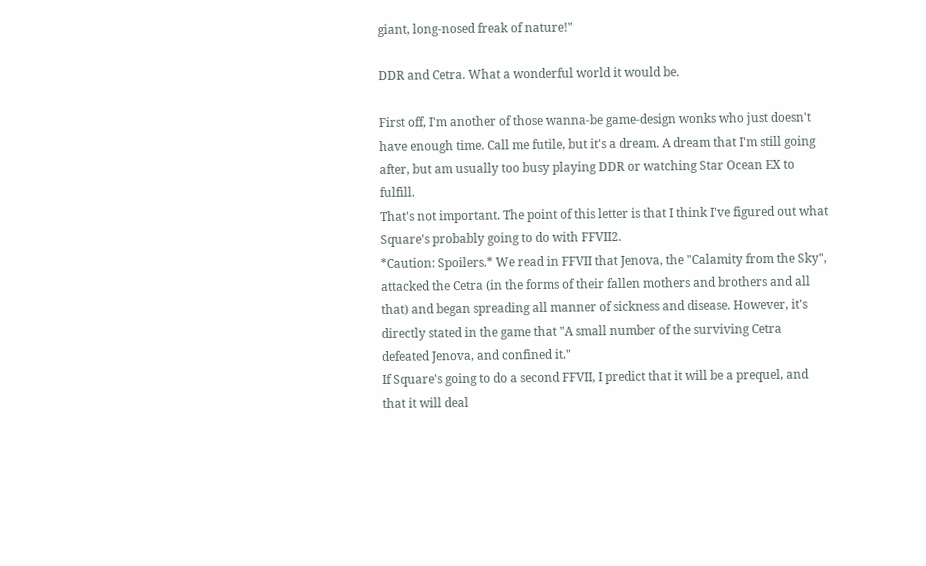giant, long-nosed freak of nature!"

DDR and Cetra. What a wonderful world it would be.

First off, I'm another of those wanna-be game-design wonks who just doesn't have enough time. Call me futile, but it's a dream. A dream that I'm still going after, but am usually too busy playing DDR or watching Star Ocean EX to fulfill.
That's not important. The point of this letter is that I think I've figured out what Square's probably going to do with FFVII2.
*Caution: Spoilers.* We read in FFVII that Jenova, the "Calamity from the Sky", attacked the Cetra (in the forms of their fallen mothers and brothers and all that) and began spreading all manner of sickness and disease. However, it's directly stated in the game that "A small number of the surviving Cetra defeated Jenova, and confined it."
If Square's going to do a second FFVII, I predict that it will be a prequel, and that it will deal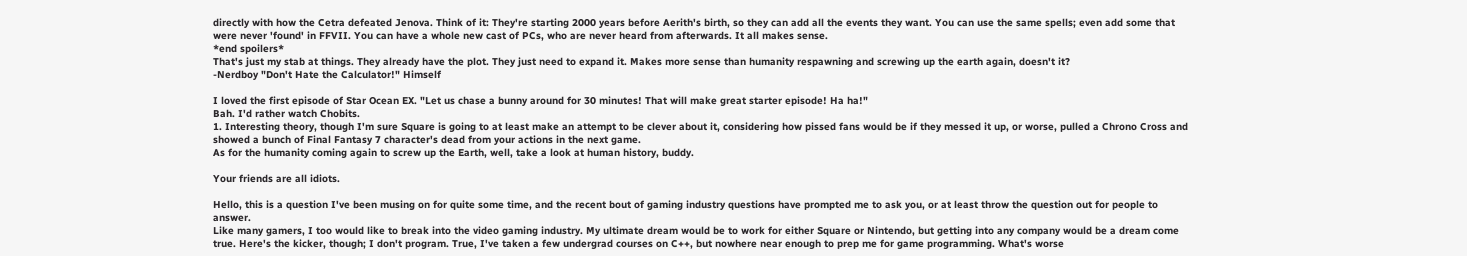directly with how the Cetra defeated Jenova. Think of it: They're starting 2000 years before Aerith's birth, so they can add all the events they want. You can use the same spells; even add some that were never 'found' in FFVII. You can have a whole new cast of PCs, who are never heard from afterwards. It all makes sense.
*end spoilers*
That's just my stab at things. They already have the plot. They just need to expand it. Makes more sense than humanity respawning and screwing up the earth again, doesn't it?
-Nerdboy "Don't Hate the Calculator!" Himself

I loved the first episode of Star Ocean EX. "Let us chase a bunny around for 30 minutes! That will make great starter episode! Ha ha!"
Bah. I'd rather watch Chobits.
1. Interesting theory, though I'm sure Square is going to at least make an attempt to be clever about it, considering how pissed fans would be if they messed it up, or worse, pulled a Chrono Cross and showed a bunch of Final Fantasy 7 character's dead from your actions in the next game.
As for the humanity coming again to screw up the Earth, well, take a look at human history, buddy.

Your friends are all idiots.

Hello, this is a question I've been musing on for quite some time, and the recent bout of gaming industry questions have prompted me to ask you, or at least throw the question out for people to answer.
Like many gamers, I too would like to break into the video gaming industry. My ultimate dream would be to work for either Square or Nintendo, but getting into any company would be a dream come true. Here's the kicker, though; I don't program. True, I've taken a few undergrad courses on C++, but nowhere near enough to prep me for game programming. What's worse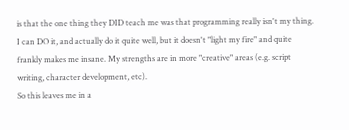is that the one thing they DID teach me was that programming really isn't my thing. I can DO it, and actually do it quite well, but it doesn't "light my fire" and quite frankly makes me insane. My strengths are in more "creative" areas (e.g. script writing, character development, etc).
So this leaves me in a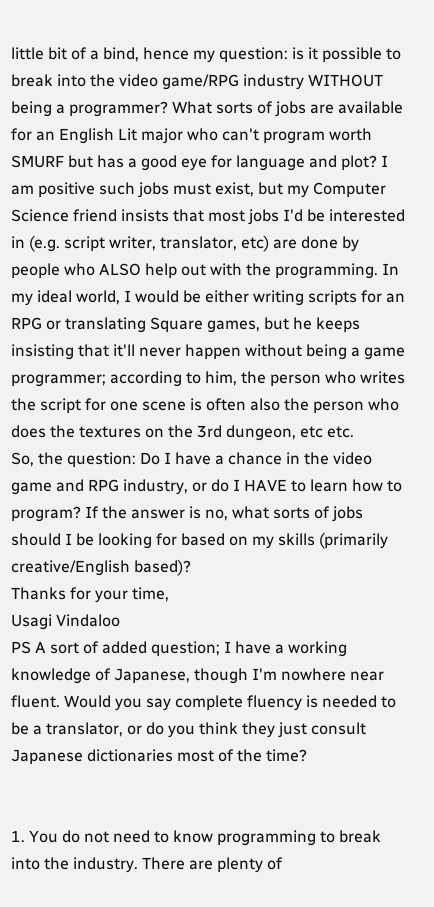little bit of a bind, hence my question: is it possible to break into the video game/RPG industry WITHOUT being a programmer? What sorts of jobs are available for an English Lit major who can't program worth SMURF but has a good eye for language and plot? I am positive such jobs must exist, but my Computer Science friend insists that most jobs I'd be interested in (e.g. script writer, translator, etc) are done by people who ALSO help out with the programming. In my ideal world, I would be either writing scripts for an RPG or translating Square games, but he keeps insisting that it'll never happen without being a game programmer; according to him, the person who writes the script for one scene is often also the person who does the textures on the 3rd dungeon, etc etc.
So, the question: Do I have a chance in the video game and RPG industry, or do I HAVE to learn how to program? If the answer is no, what sorts of jobs should I be looking for based on my skills (primarily creative/English based)?
Thanks for your time,
Usagi Vindaloo
PS A sort of added question; I have a working knowledge of Japanese, though I'm nowhere near fluent. Would you say complete fluency is needed to be a translator, or do you think they just consult Japanese dictionaries most of the time?


1. You do not need to know programming to break into the industry. There are plenty of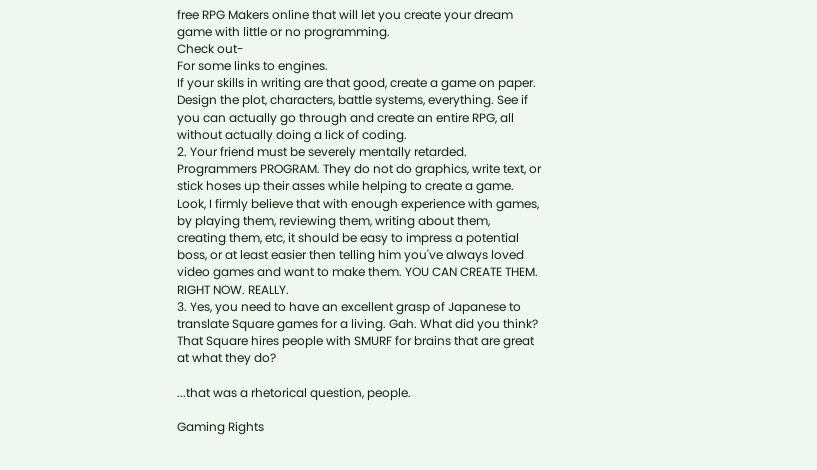free RPG Makers online that will let you create your dream game with little or no programming.
Check out-
For some links to engines.
If your skills in writing are that good, create a game on paper. Design the plot, characters, battle systems, everything. See if you can actually go through and create an entire RPG, all without actually doing a lick of coding.
2. Your friend must be severely mentally retarded. Programmers PROGRAM. They do not do graphics, write text, or stick hoses up their asses while helping to create a game.
Look, I firmly believe that with enough experience with games, by playing them, reviewing them, writing about them, creating them, etc, it should be easy to impress a potential boss, or at least easier then telling him you've always loved video games and want to make them. YOU CAN CREATE THEM. RIGHT NOW. REALLY.
3. Yes, you need to have an excellent grasp of Japanese to translate Square games for a living. Gah. What did you think? That Square hires people with SMURF for brains that are great at what they do?

...that was a rhetorical question, people.

Gaming Rights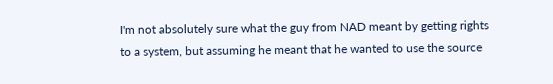I'm not absolutely sure what the guy from NAD meant by getting rights to a system, but assuming he meant that he wanted to use the source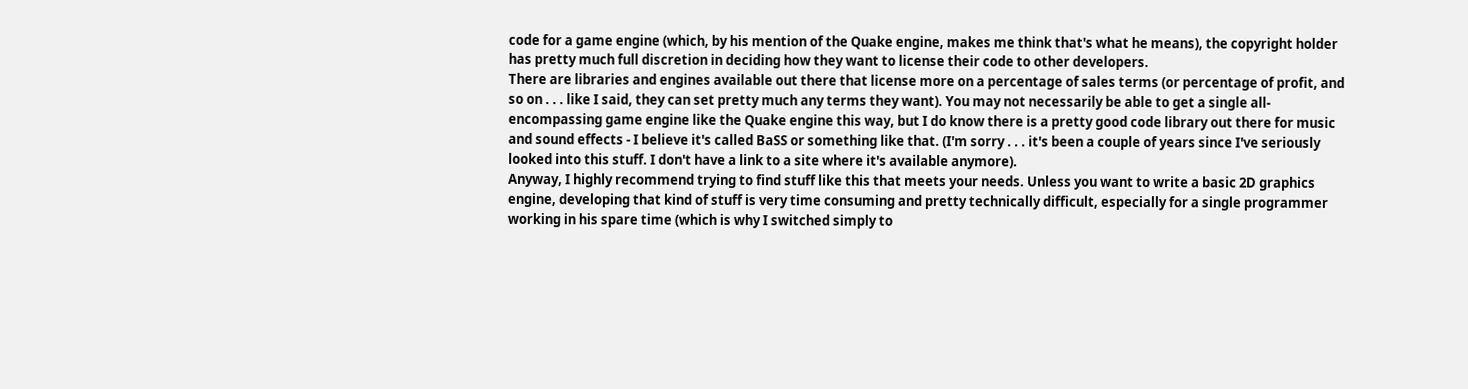code for a game engine (which, by his mention of the Quake engine, makes me think that's what he means), the copyright holder has pretty much full discretion in deciding how they want to license their code to other developers.
There are libraries and engines available out there that license more on a percentage of sales terms (or percentage of profit, and so on . . . like I said, they can set pretty much any terms they want). You may not necessarily be able to get a single all-encompassing game engine like the Quake engine this way, but I do know there is a pretty good code library out there for music and sound effects - I believe it's called BaSS or something like that. (I'm sorry . . . it's been a couple of years since I've seriously looked into this stuff. I don't have a link to a site where it's available anymore).
Anyway, I highly recommend trying to find stuff like this that meets your needs. Unless you want to write a basic 2D graphics engine, developing that kind of stuff is very time consuming and pretty technically difficult, especially for a single programmer working in his spare time (which is why I switched simply to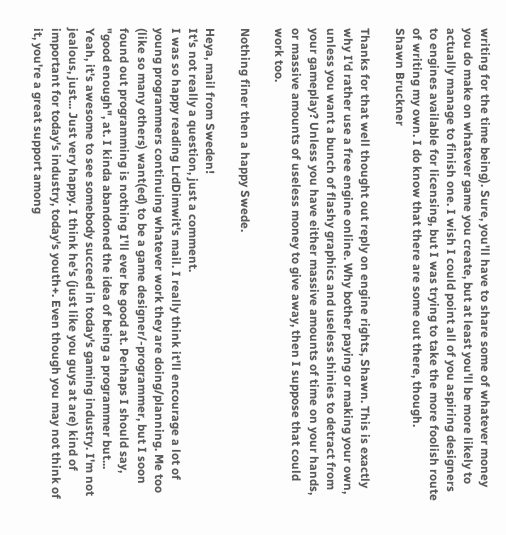writing for the time being). Sure, you'll have to share some of whatever money you do make on whatever game you create, but at least you'll be more likely to actually manage to finish one. I wish I could point all of you aspiring designers to engines available for licensing, but I was trying to take the more foolish route of writing my own. I do know that there are some out there, though.
Shawn Bruckner

Thanks for that well thought out reply on engine rights, Shawn. This is exactly why I'd rather use a free engine online. Why bother paying or making your own, unless you want a bunch of flashy graphics and useless shinies to detract from your gameplay? Unless you have either massive amounts of time on your hands, or massive amounts of useless money to give away, then I suppose that could work too.

Nothing finer then a happy Swede.

Heya, mail from Sweden!
It's not really a question, just a comment.
I was so happy reading LrdDimwit's mail. I really think it'll encourage a lot of young programmers continuing whatever work they are doing/planning. Me too (like so many others) want(ed) to be a game designer/-programmer, but I soon found out programming is nothing I'll ever be good at. Perhaps I should say, "good enough", at. I kinda abandoned the idea of being a programmer but... Yeah, it's awesome to see somebody succeed in today's gaming industry. I'm not jealous, just... Just very happy. I think he's (just like you guys at are) kind of important for today's industry, today's youth+. Even though you may not think of it, you're a great support among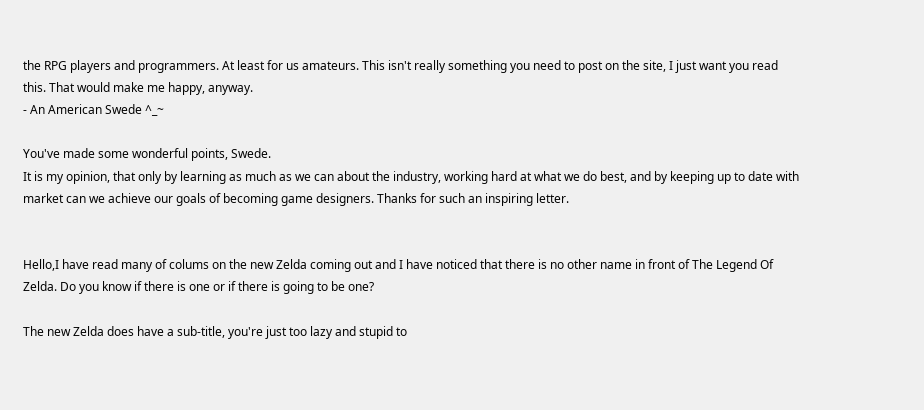the RPG players and programmers. At least for us amateurs. This isn't really something you need to post on the site, I just want you read this. That would make me happy, anyway.
- An American Swede ^_~

You've made some wonderful points, Swede.
It is my opinion, that only by learning as much as we can about the industry, working hard at what we do best, and by keeping up to date with market can we achieve our goals of becoming game designers. Thanks for such an inspiring letter.


Hello,I have read many of colums on the new Zelda coming out and I have noticed that there is no other name in front of The Legend Of Zelda. Do you know if there is one or if there is going to be one?

The new Zelda does have a sub-title, you're just too lazy and stupid to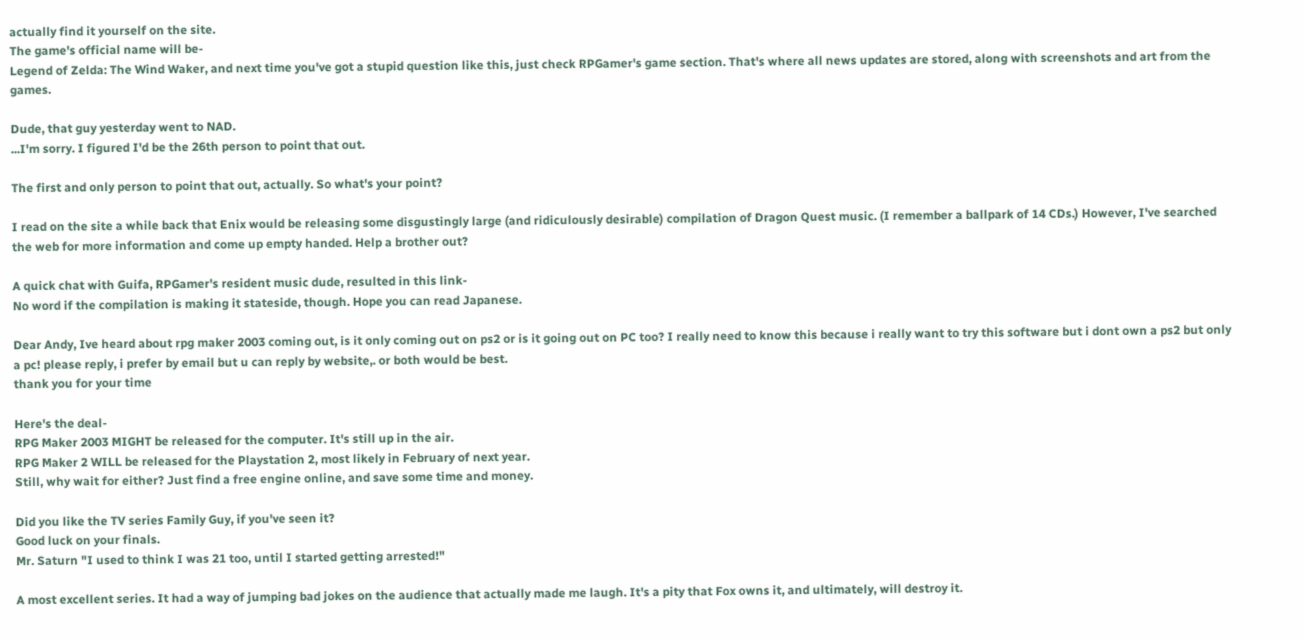actually find it yourself on the site.
The game's official name will be-
Legend of Zelda: The Wind Waker, and next time you've got a stupid question like this, just check RPGamer's game section. That's where all news updates are stored, along with screenshots and art from the games.

Dude, that guy yesterday went to NAD.
...I'm sorry. I figured I'd be the 26th person to point that out.

The first and only person to point that out, actually. So what's your point?

I read on the site a while back that Enix would be releasing some disgustingly large (and ridiculously desirable) compilation of Dragon Quest music. (I remember a ballpark of 14 CDs.) However, I've searched the web for more information and come up empty handed. Help a brother out?

A quick chat with Guifa, RPGamer's resident music dude, resulted in this link-
No word if the compilation is making it stateside, though. Hope you can read Japanese.

Dear Andy, Ive heard about rpg maker 2003 coming out, is it only coming out on ps2 or is it going out on PC too? I really need to know this because i really want to try this software but i dont own a ps2 but only a pc! please reply, i prefer by email but u can reply by website,. or both would be best.
thank you for your time

Here's the deal-
RPG Maker 2003 MIGHT be released for the computer. It's still up in the air.
RPG Maker 2 WILL be released for the Playstation 2, most likely in February of next year.
Still, why wait for either? Just find a free engine online, and save some time and money.

Did you like the TV series Family Guy, if you've seen it?
Good luck on your finals.
Mr. Saturn "I used to think I was 21 too, until I started getting arrested!"

A most excellent series. It had a way of jumping bad jokes on the audience that actually made me laugh. It's a pity that Fox owns it, and ultimately, will destroy it.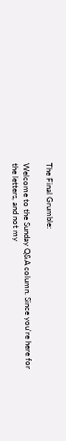The Final Grumble:

Welcome to the Sunday Q&A column. Since you're here for the letters, and not my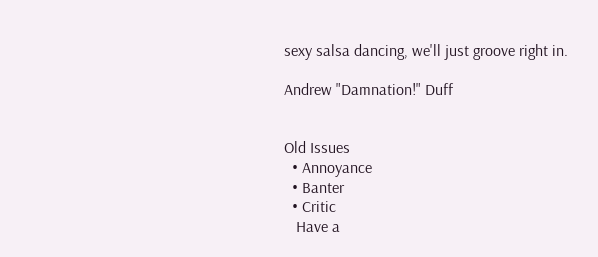sexy salsa dancing, we'll just groove right in.

Andrew "Damnation!" Duff


Old Issues
  • Annoyance
  • Banter
  • Critic
   Have a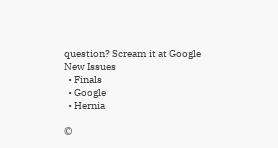question? Scream it at Google
New Issues
  • Finals
  • Google
  • Hernia

©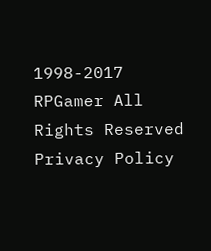1998-2017 RPGamer All Rights Reserved
Privacy Policy